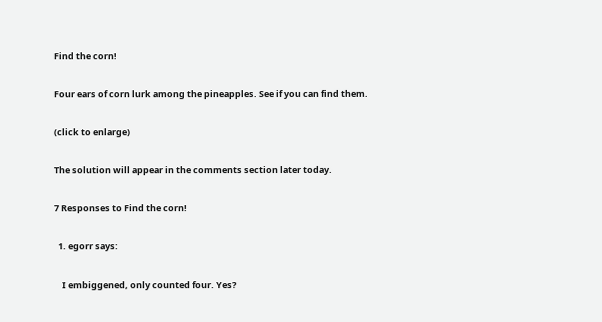Find the corn!

Four ears of corn lurk among the pineapples. See if you can find them.

(click to enlarge)

The solution will appear in the comments section later today.

7 Responses to Find the corn!

  1. egorr says:

    I embiggened, only counted four. Yes?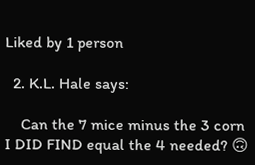Liked by 1 person

  2. K.L. Hale says:

    Can the 7 mice minus the 3 corn I DID FIND equal the 4 needed? 🙃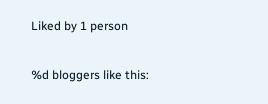Liked by 1 person

%d bloggers like this: